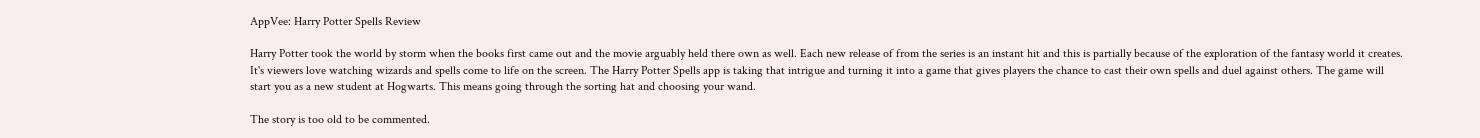AppVee: Harry Potter Spells Review

Harry Potter took the world by storm when the books first came out and the movie arguably held there own as well. Each new release of from the series is an instant hit and this is partially because of the exploration of the fantasy world it creates. It's viewers love watching wizards and spells come to life on the screen. The Harry Potter Spells app is taking that intrigue and turning it into a game that gives players the chance to cast their own spells and duel against others. The game will start you as a new student at Hogwarts. This means going through the sorting hat and choosing your wand.

The story is too old to be commented.